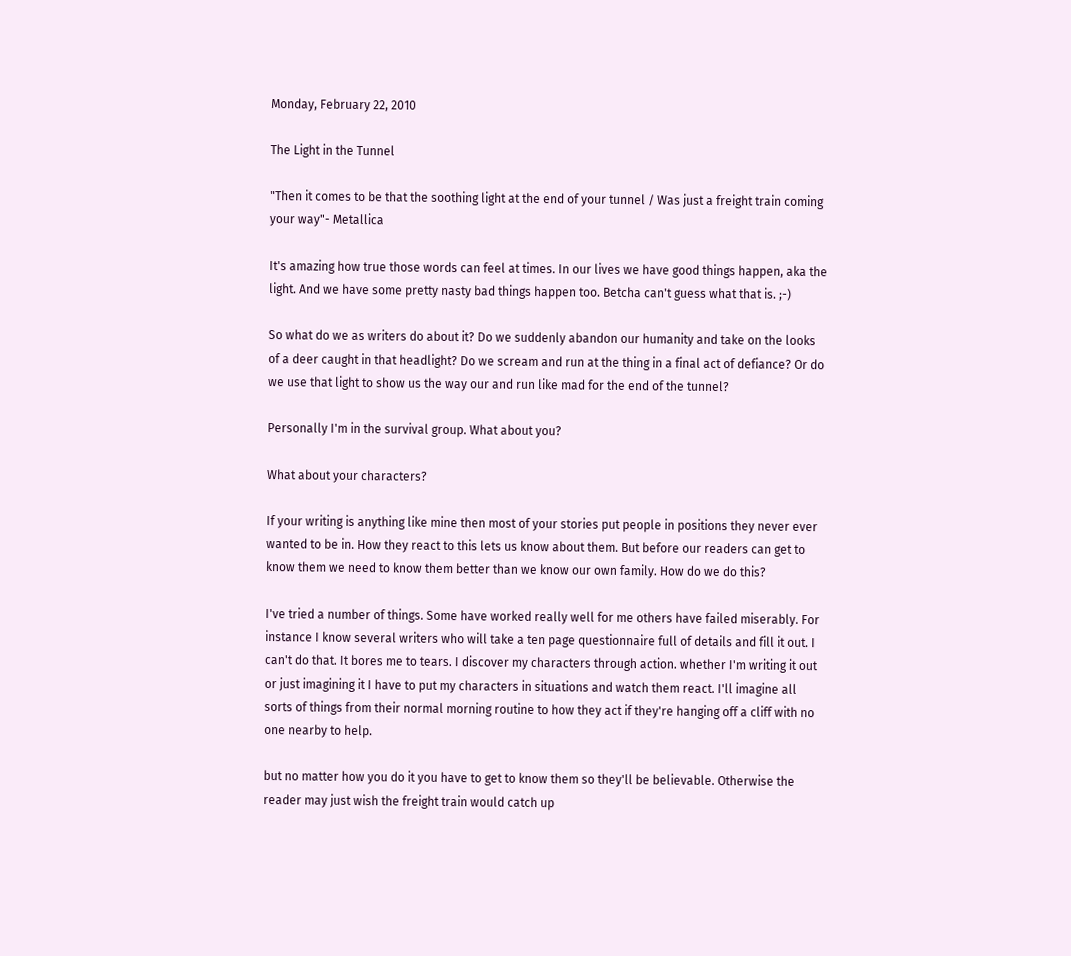Monday, February 22, 2010

The Light in the Tunnel

"Then it comes to be that the soothing light at the end of your tunnel / Was just a freight train coming your way"- Metallica

It's amazing how true those words can feel at times. In our lives we have good things happen, aka the light. And we have some pretty nasty bad things happen too. Betcha can't guess what that is. ;-)

So what do we as writers do about it? Do we suddenly abandon our humanity and take on the looks of a deer caught in that headlight? Do we scream and run at the thing in a final act of defiance? Or do we use that light to show us the way our and run like mad for the end of the tunnel?

Personally I'm in the survival group. What about you?

What about your characters?

If your writing is anything like mine then most of your stories put people in positions they never ever wanted to be in. How they react to this lets us know about them. But before our readers can get to know them we need to know them better than we know our own family. How do we do this?

I've tried a number of things. Some have worked really well for me others have failed miserably. For instance I know several writers who will take a ten page questionnaire full of details and fill it out. I can't do that. It bores me to tears. I discover my characters through action. whether I'm writing it out or just imagining it I have to put my characters in situations and watch them react. I'll imagine all sorts of things from their normal morning routine to how they act if they're hanging off a cliff with no one nearby to help.

but no matter how you do it you have to get to know them so they'll be believable. Otherwise the reader may just wish the freight train would catch up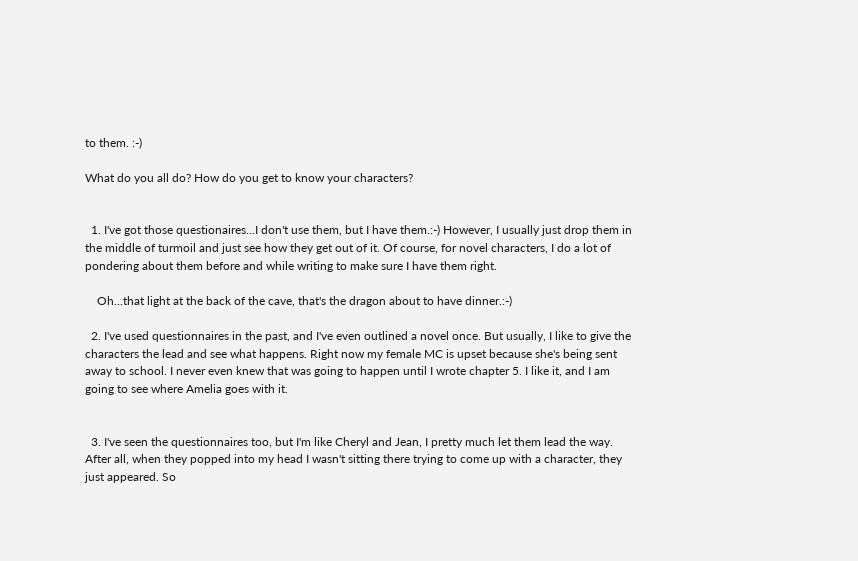to them. :-)

What do you all do? How do you get to know your characters?


  1. I've got those questionaires...I don't use them, but I have them.:-) However, I usually just drop them in the middle of turmoil and just see how they get out of it. Of course, for novel characters, I do a lot of pondering about them before and while writing to make sure I have them right.

    Oh...that light at the back of the cave, that's the dragon about to have dinner.:-)

  2. I've used questionnaires in the past, and I've even outlined a novel once. But usually, I like to give the characters the lead and see what happens. Right now my female MC is upset because she's being sent away to school. I never even knew that was going to happen until I wrote chapter 5. I like it, and I am going to see where Amelia goes with it.


  3. I've seen the questionnaires too, but I'm like Cheryl and Jean, I pretty much let them lead the way. After all, when they popped into my head I wasn't sitting there trying to come up with a character, they just appeared. So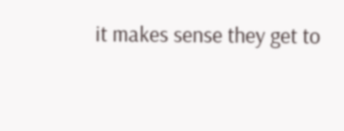it makes sense they get to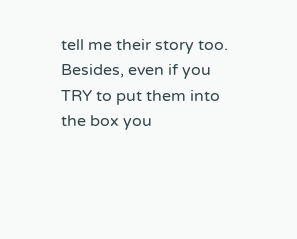tell me their story too. Besides, even if you TRY to put them into the box you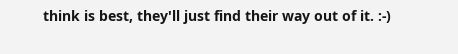think is best, they'll just find their way out of it. :-)